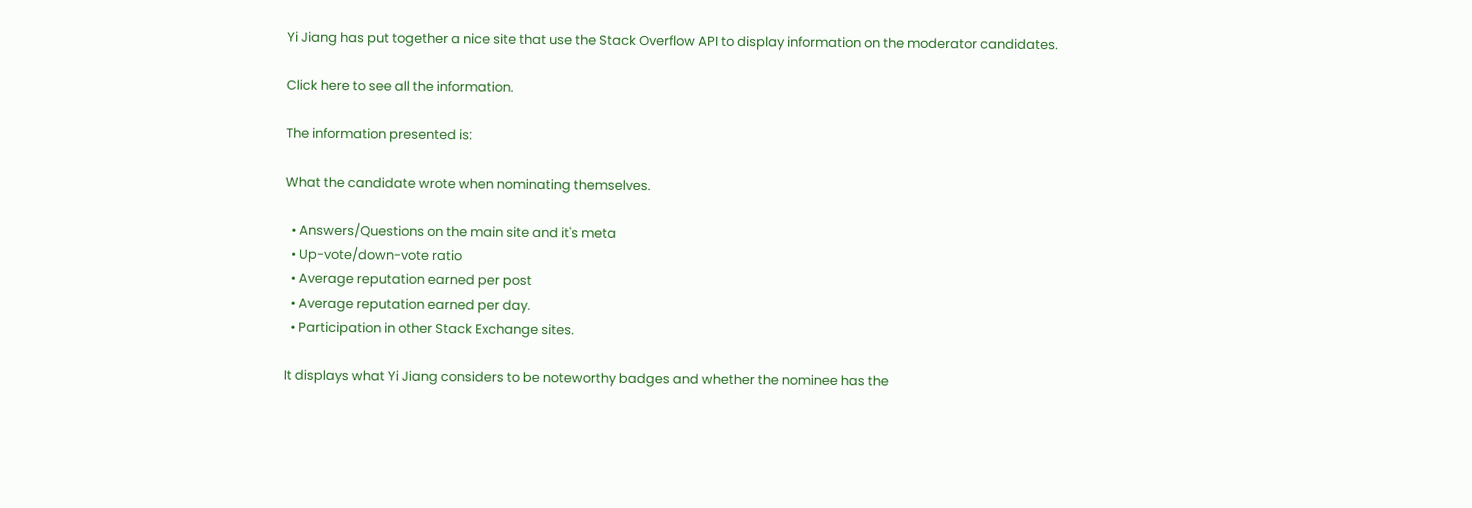Yi Jiang has put together a nice site that use the Stack Overflow API to display information on the moderator candidates.

Click here to see all the information.

The information presented is:

What the candidate wrote when nominating themselves.

  • Answers/Questions on the main site and it's meta
  • Up-vote/down-vote ratio
  • Average reputation earned per post
  • Average reputation earned per day.
  • Participation in other Stack Exchange sites.

It displays what Yi Jiang considers to be noteworthy badges and whether the nominee has the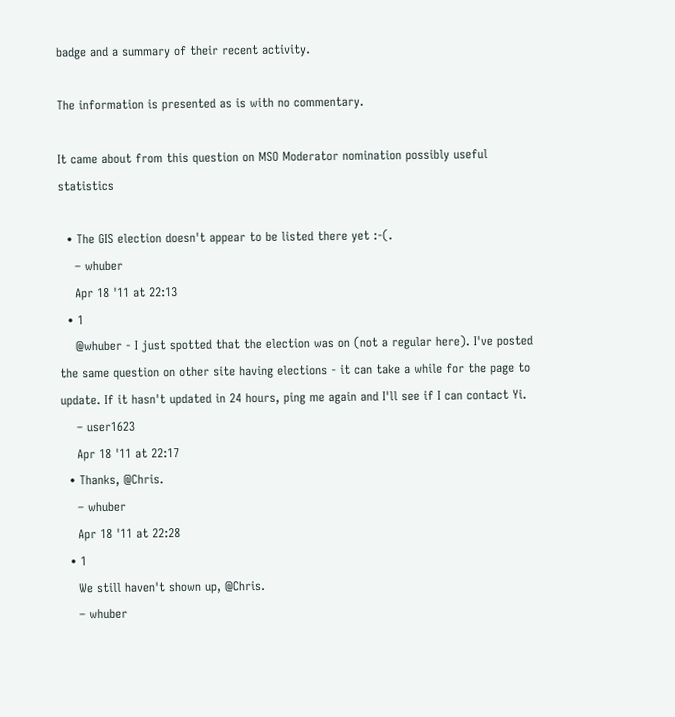badge and a summary of their recent activity.

The information is presented as is with no commentary.

It came about from this question on MSO Moderator nomination possibly useful statistics

  • The GIS election doesn't appear to be listed there yet :-(.
    – whuber
    Apr 18 '11 at 22:13
  • 1
    @whuber - I just spotted that the election was on (not a regular here). I've posted the same question on other site having elections - it can take a while for the page to update. If it hasn't updated in 24 hours, ping me again and I'll see if I can contact Yi.
    – user1623
    Apr 18 '11 at 22:17
  • Thanks, @Chris.
    – whuber
    Apr 18 '11 at 22:28
  • 1
    We still haven't shown up, @Chris.
    – whuber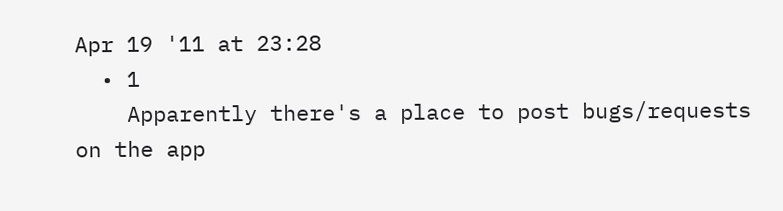Apr 19 '11 at 23:28
  • 1
    Apparently there's a place to post bugs/requests on the app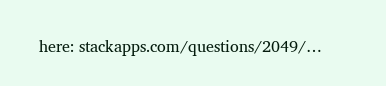here: stackapps.com/questions/2049/…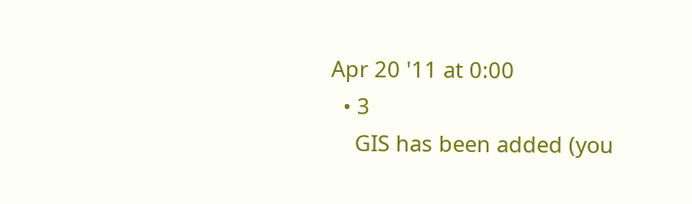Apr 20 '11 at 0:00
  • 3
    GIS has been added (you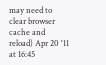may need to clear browser cache and reload) Apr 20 '11 at 16:45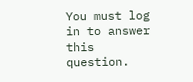You must log in to answer this question.